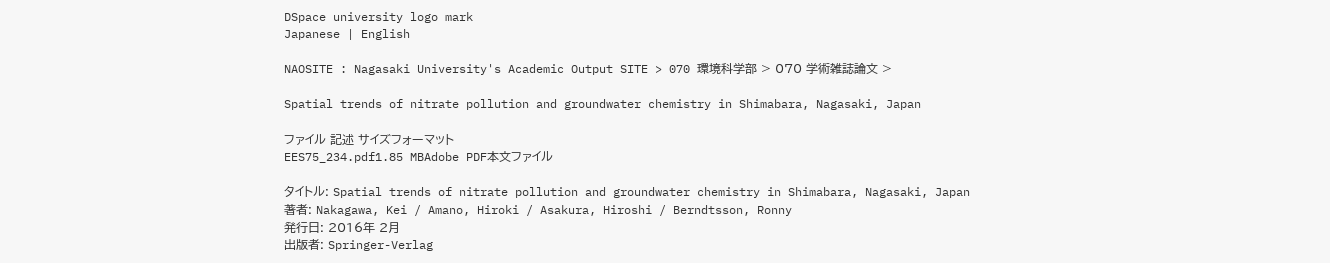DSpace university logo mark
Japanese | English

NAOSITE : Nagasaki University's Academic Output SITE > 070 環境科学部 > 070 学術雑誌論文 >

Spatial trends of nitrate pollution and groundwater chemistry in Shimabara, Nagasaki, Japan

ファイル 記述 サイズフォーマット
EES75_234.pdf1.85 MBAdobe PDF本文ファイル

タイトル: Spatial trends of nitrate pollution and groundwater chemistry in Shimabara, Nagasaki, Japan
著者: Nakagawa, Kei / Amano, Hiroki / Asakura, Hiroshi / Berndtsson, Ronny
発行日: 2016年 2月
出版者: Springer-Verlag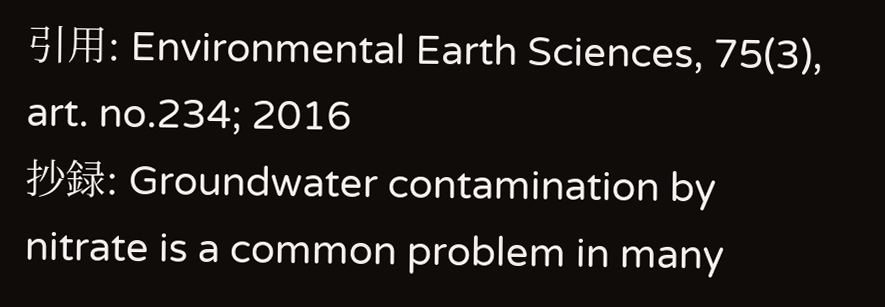引用: Environmental Earth Sciences, 75(3), art. no.234; 2016
抄録: Groundwater contamination by nitrate is a common problem in many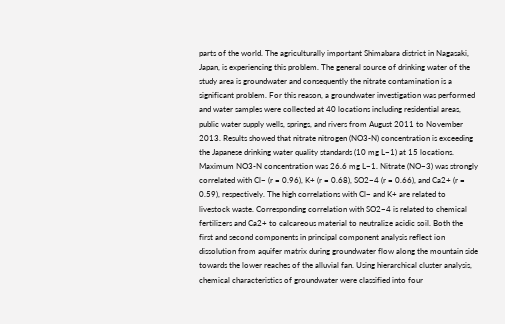parts of the world. The agriculturally important Shimabara district in Nagasaki, Japan, is experiencing this problem. The general source of drinking water of the study area is groundwater and consequently the nitrate contamination is a significant problem. For this reason, a groundwater investigation was performed and water samples were collected at 40 locations including residential areas, public water supply wells, springs, and rivers from August 2011 to November 2013. Results showed that nitrate nitrogen (NO3-N) concentration is exceeding the Japanese drinking water quality standards (10 mg L−1) at 15 locations. Maximum NO3-N concentration was 26.6 mg L−1. Nitrate (NO−3) was strongly correlated with Cl− (r = 0.96), K+ (r = 0.68), SO2−4 (r = 0.66), and Ca2+ (r = 0.59), respectively. The high correlations with Cl− and K+ are related to livestock waste. Corresponding correlation with SO2−4 is related to chemical fertilizers and Ca2+ to calcareous material to neutralize acidic soil. Both the first and second components in principal component analysis reflect ion dissolution from aquifer matrix during groundwater flow along the mountain side towards the lower reaches of the alluvial fan. Using hierarchical cluster analysis, chemical characteristics of groundwater were classified into four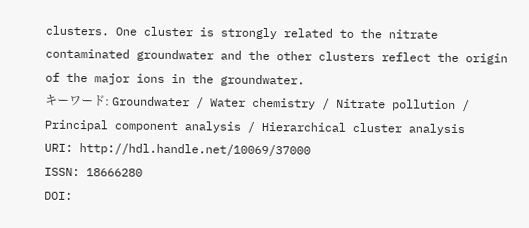clusters. One cluster is strongly related to the nitrate contaminated groundwater and the other clusters reflect the origin of the major ions in the groundwater.
キーワード: Groundwater / Water chemistry / Nitrate pollution / Principal component analysis / Hierarchical cluster analysis
URI: http://hdl.handle.net/10069/37000
ISSN: 18666280
DOI: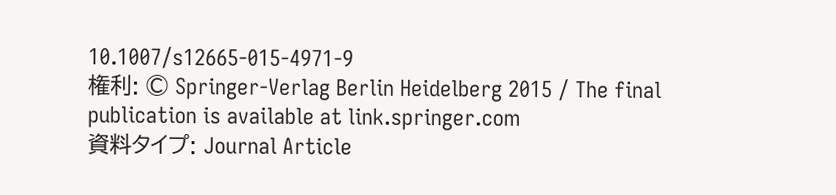10.1007/s12665-015-4971-9
権利: © Springer-Verlag Berlin Heidelberg 2015 / The final publication is available at link.springer.com
資料タイプ: Journal Article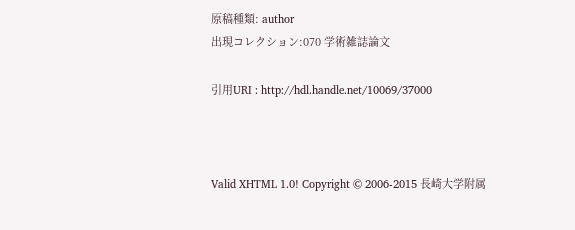原稿種類: author
出現コレクション:070 学術雑誌論文

引用URI : http://hdl.handle.net/10069/37000



Valid XHTML 1.0! Copyright © 2006-2015 長崎大学附属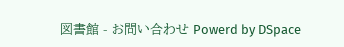図書館 - お問い合わせ Powerd by DSpace